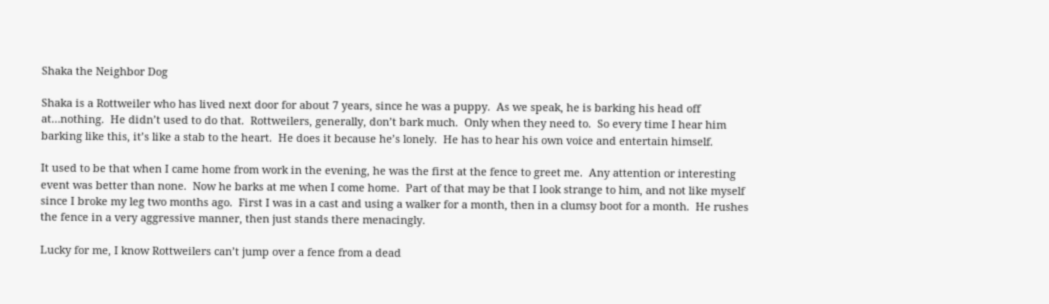Shaka the Neighbor Dog

Shaka is a Rottweiler who has lived next door for about 7 years, since he was a puppy.  As we speak, he is barking his head off at…nothing.  He didn’t used to do that.  Rottweilers, generally, don’t bark much.  Only when they need to.  So every time I hear him barking like this, it’s like a stab to the heart.  He does it because he’s lonely.  He has to hear his own voice and entertain himself.

It used to be that when I came home from work in the evening, he was the first at the fence to greet me.  Any attention or interesting event was better than none.  Now he barks at me when I come home.  Part of that may be that I look strange to him, and not like myself since I broke my leg two months ago.  First I was in a cast and using a walker for a month, then in a clumsy boot for a month.  He rushes the fence in a very aggressive manner, then just stands there menacingly.

Lucky for me, I know Rottweilers can’t jump over a fence from a dead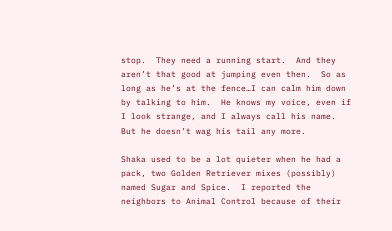stop.  They need a running start.  And they aren’t that good at jumping even then.  So as long as he’s at the fence…I can calm him down by talking to him.  He knows my voice, even if I look strange, and I always call his name.  But he doesn’t wag his tail any more.

Shaka used to be a lot quieter when he had a pack, two Golden Retriever mixes (possibly) named Sugar and Spice.  I reported the neighbors to Animal Control because of their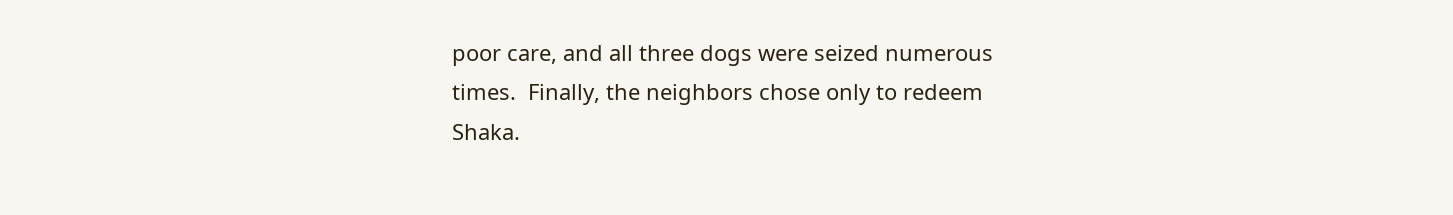poor care, and all three dogs were seized numerous times.  Finally, the neighbors chose only to redeem Shaka.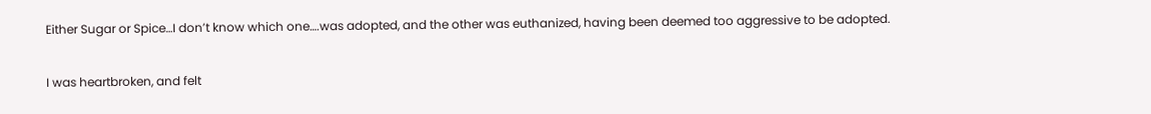Either Sugar or Spice…I don’t know which one….was adopted, and the other was euthanized, having been deemed too aggressive to be adopted.

I was heartbroken, and felt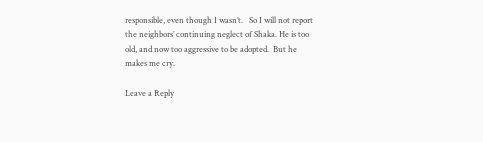responsible, even though I wasn’t.   So I will not report the neighbors’ continuing neglect of Shaka. He is too old, and now too aggressive to be adopted.  But he makes me cry.

Leave a Reply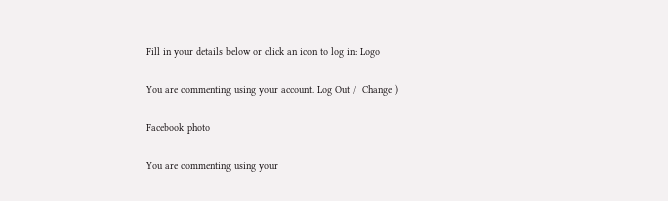Fill in your details below or click an icon to log in: Logo

You are commenting using your account. Log Out /  Change )

Facebook photo

You are commenting using your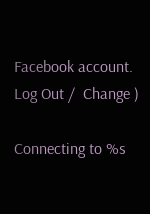Facebook account. Log Out /  Change )

Connecting to %s